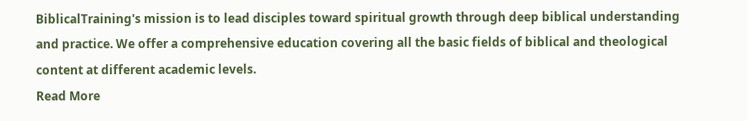BiblicalTraining's mission is to lead disciples toward spiritual growth through deep biblical understanding and practice. We offer a comprehensive education covering all the basic fields of biblical and theological content at different academic levels.
Read More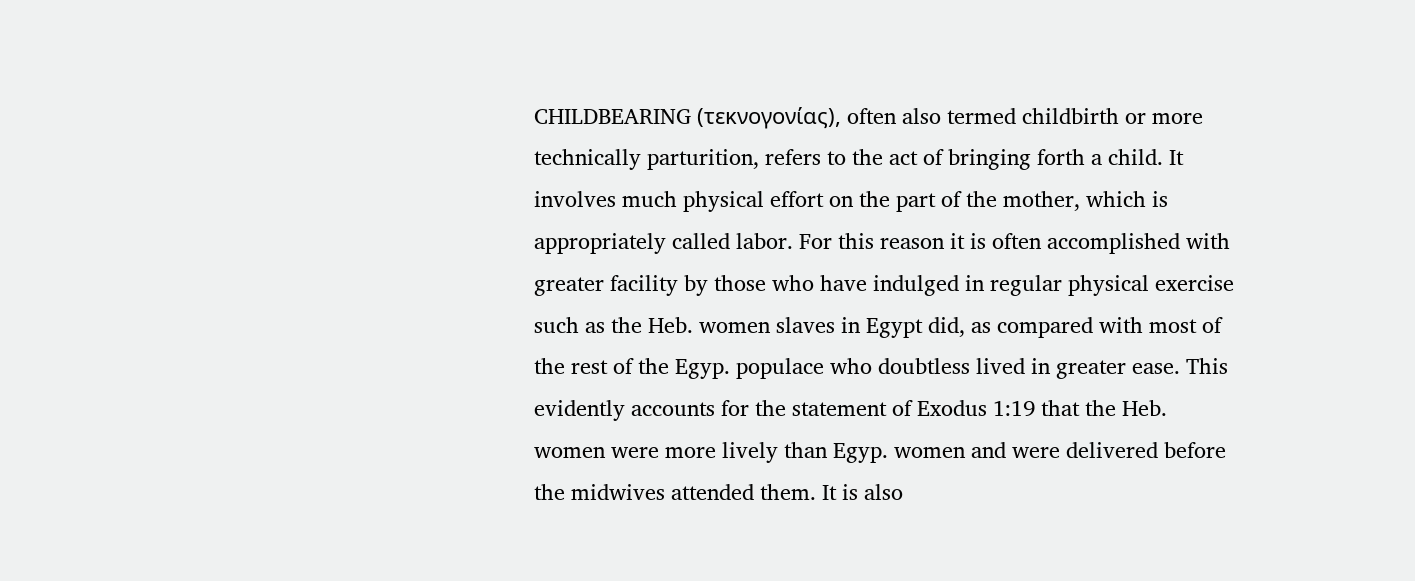CHILDBEARING (τεκνογονίας), often also termed childbirth or more technically parturition, refers to the act of bringing forth a child. It involves much physical effort on the part of the mother, which is appropriately called labor. For this reason it is often accomplished with greater facility by those who have indulged in regular physical exercise such as the Heb. women slaves in Egypt did, as compared with most of the rest of the Egyp. populace who doubtless lived in greater ease. This evidently accounts for the statement of Exodus 1:19 that the Heb. women were more lively than Egyp. women and were delivered before the midwives attended them. It is also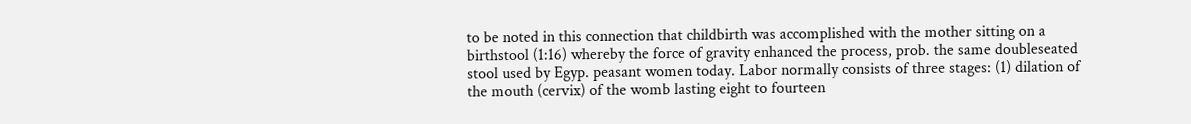to be noted in this connection that childbirth was accomplished with the mother sitting on a birthstool (1:16) whereby the force of gravity enhanced the process, prob. the same doubleseated stool used by Egyp. peasant women today. Labor normally consists of three stages: (1) dilation of the mouth (cervix) of the womb lasting eight to fourteen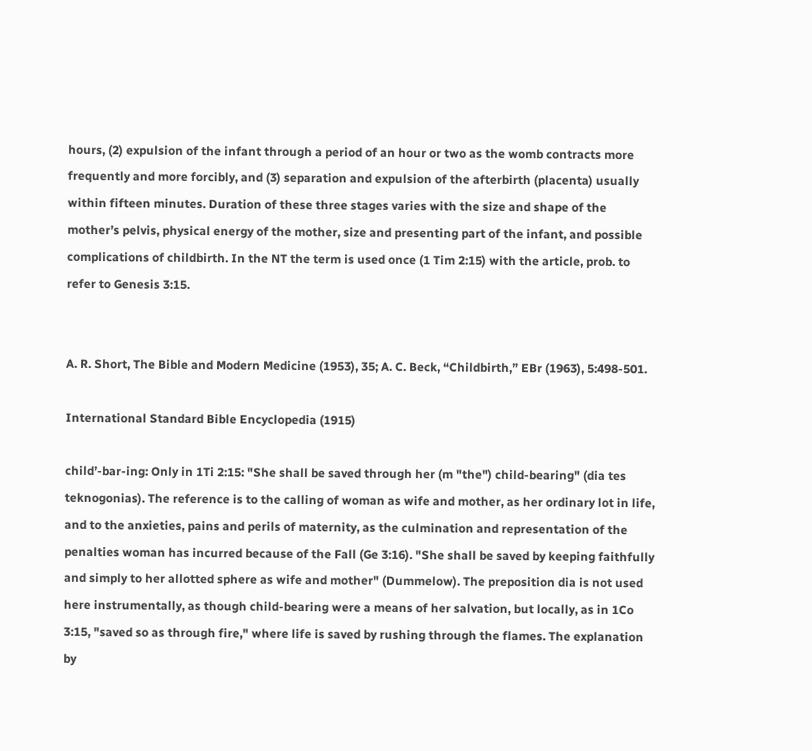hours, (2) expulsion of the infant through a period of an hour or two as the womb contracts more frequently and more forcibly, and (3) separation and expulsion of the afterbirth (placenta) usually within fifteen minutes. Duration of these three stages varies with the size and shape of the mother’s pelvis, physical energy of the mother, size and presenting part of the infant, and possible complications of childbirth. In the NT the term is used once (1 Tim 2:15) with the article, prob. to refer to Genesis 3:15.


A. R. Short, The Bible and Modern Medicine (1953), 35; A. C. Beck, “Childbirth,” EBr (1963), 5:498-501.

International Standard Bible Encyclopedia (1915)

child’-bar-ing: Only in 1Ti 2:15: "She shall be saved through her (m "the") child-bearing" (dia tes teknogonias). The reference is to the calling of woman as wife and mother, as her ordinary lot in life, and to the anxieties, pains and perils of maternity, as the culmination and representation of the penalties woman has incurred because of the Fall (Ge 3:16). "She shall be saved by keeping faithfully and simply to her allotted sphere as wife and mother" (Dummelow). The preposition dia is not used here instrumentally, as though child-bearing were a means of her salvation, but locally, as in 1Co 3:15, "saved so as through fire," where life is saved by rushing through the flames. The explanation by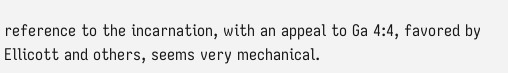reference to the incarnation, with an appeal to Ga 4:4, favored by Ellicott and others, seems very mechanical.